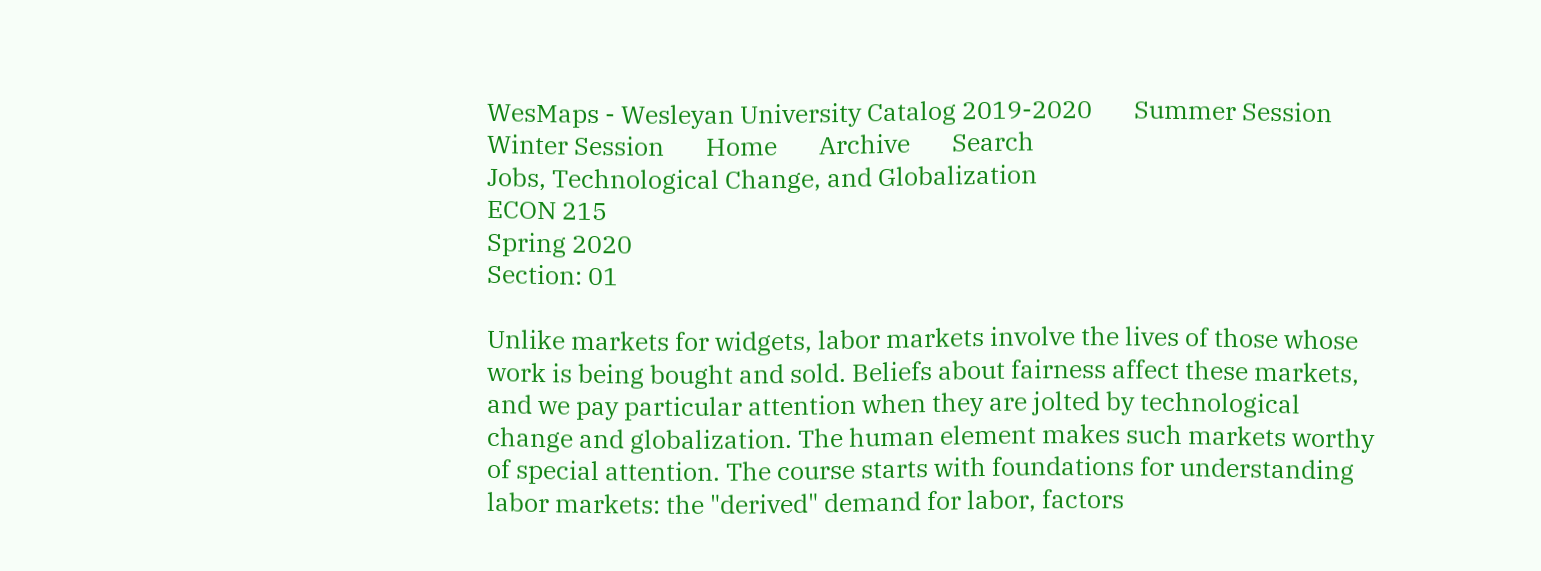WesMaps - Wesleyan University Catalog 2019-2020       Summer Session       Winter Session       Home       Archive       Search
Jobs, Technological Change, and Globalization
ECON 215
Spring 2020
Section: 01

Unlike markets for widgets, labor markets involve the lives of those whose work is being bought and sold. Beliefs about fairness affect these markets, and we pay particular attention when they are jolted by technological change and globalization. The human element makes such markets worthy of special attention. The course starts with foundations for understanding labor markets: the "derived" demand for labor, factors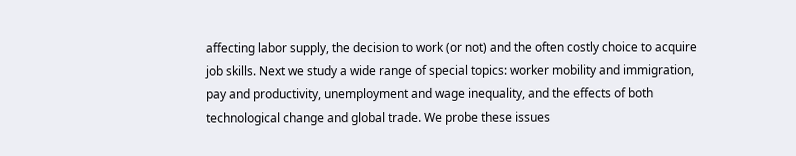affecting labor supply, the decision to work (or not) and the often costly choice to acquire job skills. Next we study a wide range of special topics: worker mobility and immigration, pay and productivity, unemployment and wage inequality, and the effects of both technological change and global trade. We probe these issues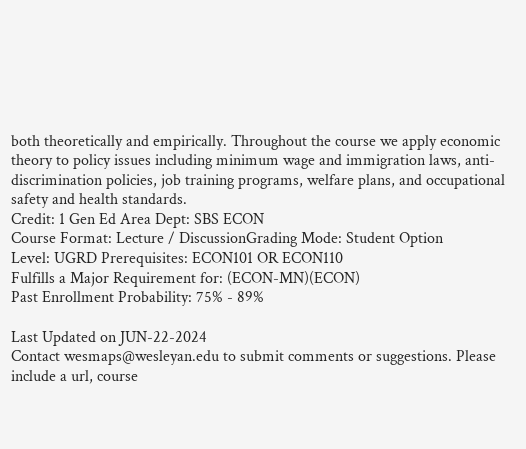both theoretically and empirically. Throughout the course we apply economic theory to policy issues including minimum wage and immigration laws, anti-discrimination policies, job training programs, welfare plans, and occupational safety and health standards.
Credit: 1 Gen Ed Area Dept: SBS ECON
Course Format: Lecture / DiscussionGrading Mode: Student Option
Level: UGRD Prerequisites: ECON101 OR ECON110
Fulfills a Major Requirement for: (ECON-MN)(ECON)
Past Enrollment Probability: 75% - 89%

Last Updated on JUN-22-2024
Contact wesmaps@wesleyan.edu to submit comments or suggestions. Please include a url, course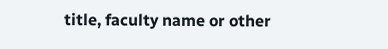title, faculty name or other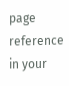page reference in your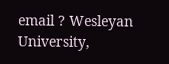email ? Wesleyan University,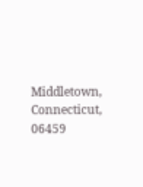Middletown, Connecticut, 06459